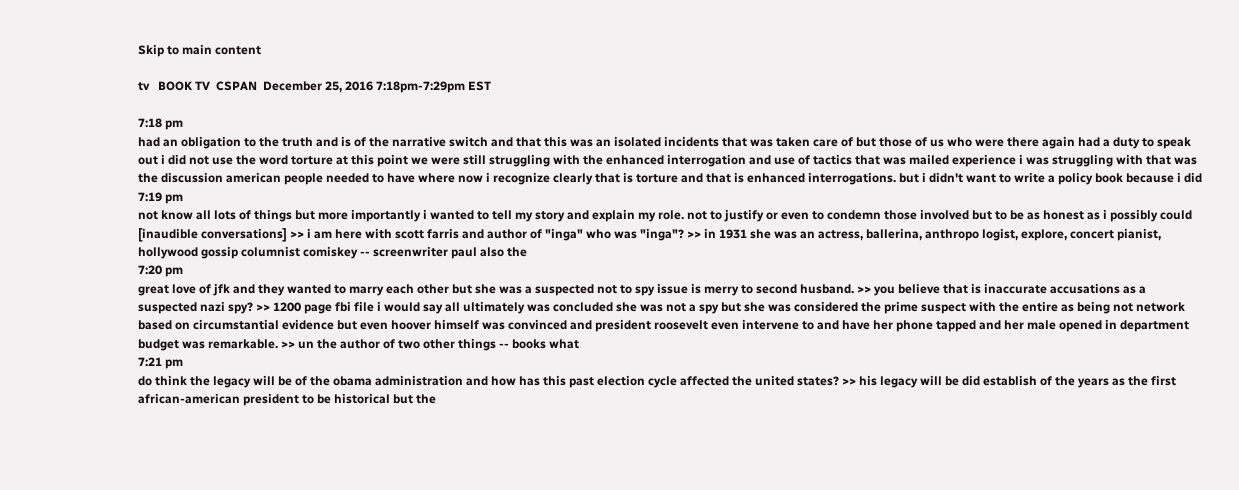Skip to main content

tv   BOOK TV  CSPAN  December 25, 2016 7:18pm-7:29pm EST

7:18 pm
had an obligation to the truth and is of the narrative switch and that this was an isolated incidents that was taken care of but those of us who were there again had a duty to speak out i did not use the word torture at this point we were still struggling with the enhanced interrogation and use of tactics that was mailed experience i was struggling with that was the discussion american people needed to have where now i recognize clearly that is torture and that is enhanced interrogations. but i didn't want to write a policy book because i did
7:19 pm
not know all lots of things but more importantly i wanted to tell my story and explain my role. not to justify or even to condemn those involved but to be as honest as i possibly could [inaudible conversations] >> i am here with scott farris and author of "inga" who was "inga"? >> in 1931 she was an actress, ballerina, anthropo logist, explore, concert pianist, hollywood gossip columnist comiskey -- screenwriter paul also the
7:20 pm
great love of jfk and they wanted to marry each other but she was a suspected not to spy issue is merry to second husband. >> you believe that is inaccurate accusations as a suspected nazi spy? >> 1200 page fbi file i would say all ultimately was concluded she was not a spy but she was considered the prime suspect with the entire as being not network based on circumstantial evidence but even hoover himself was convinced and president roosevelt even intervene to and have her phone tapped and her male opened in department budget was remarkable. >> un the author of two other things -- books what
7:21 pm
do think the legacy will be of the obama administration and how has this past election cycle affected the united states? >> his legacy will be did establish of the years as the first african-american president to be historical but the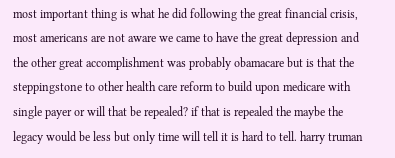most important thing is what he did following the great financial crisis, most americans are not aware we came to have the great depression and the other great accomplishment was probably obamacare but is that the steppingstone to other health care reform to build upon medicare with single payer or will that be repealed? if that is repealed the maybe the legacy would be less but only time will tell it is hard to tell. harry truman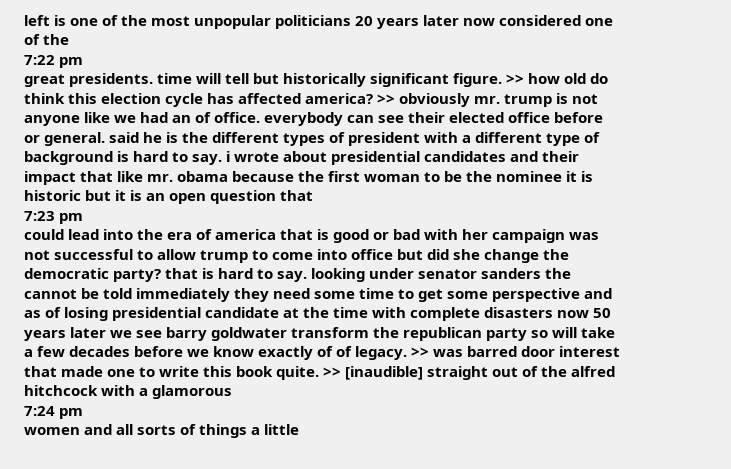left is one of the most unpopular politicians 20 years later now considered one of the
7:22 pm
great presidents. time will tell but historically significant figure. >> how old do think this election cycle has affected america? >> obviously mr. trump is not anyone like we had an of office. everybody can see their elected office before or general. said he is the different types of president with a different type of background is hard to say. i wrote about presidential candidates and their impact that like mr. obama because the first woman to be the nominee it is historic but it is an open question that
7:23 pm
could lead into the era of america that is good or bad with her campaign was not successful to allow trump to come into office but did she change the democratic party? that is hard to say. looking under senator sanders the cannot be told immediately they need some time to get some perspective and as of losing presidential candidate at the time with complete disasters now 50 years later we see barry goldwater transform the republican party so will take a few decades before we know exactly of of legacy. >> was barred door interest that made one to write this book quite. >> [inaudible] straight out of the alfred hitchcock with a glamorous
7:24 pm
women and all sorts of things a little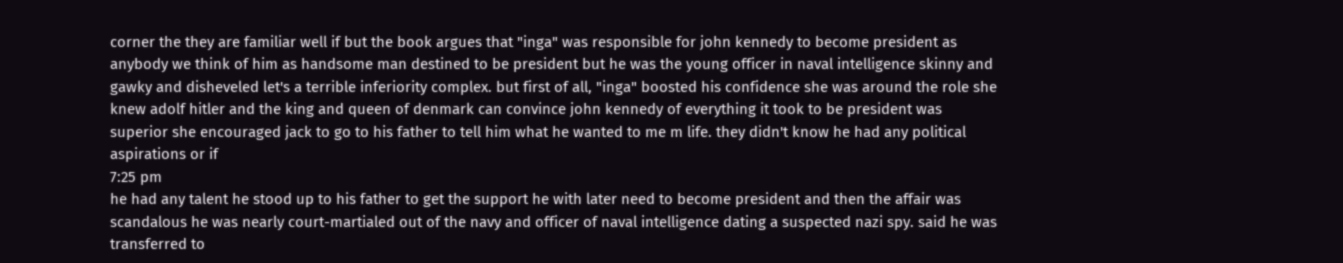corner the they are familiar well if but the book argues that "inga" was responsible for john kennedy to become president as anybody we think of him as handsome man destined to be president but he was the young officer in naval intelligence skinny and gawky and disheveled let's a terrible inferiority complex. but first of all, "inga" boosted his confidence she was around the role she knew adolf hitler and the king and queen of denmark can convince john kennedy of everything it took to be president was superior she encouraged jack to go to his father to tell him what he wanted to me m life. they didn't know he had any political aspirations or if
7:25 pm
he had any talent he stood up to his father to get the support he with later need to become president and then the affair was scandalous he was nearly court-martialed out of the navy and officer of naval intelligence dating a suspected nazi spy. said he was transferred to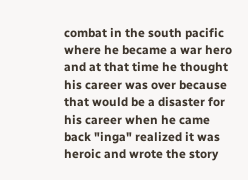combat in the south pacific where he became a war hero and at that time he thought his career was over because that would be a disaster for his career when he came back "inga" realized it was heroic and wrote the story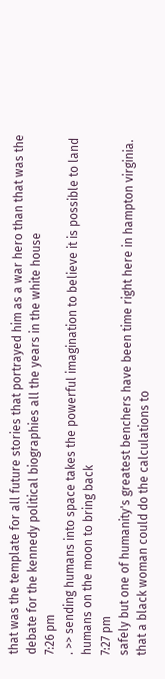that was the template for all future stories that portrayed him as a war hero than that was the debate for the kennedy political biographies all the years in the white house
7:26 pm
. >> sending humans into space takes the powerful imagination to believe it is possible to land humans on the moon to bring back
7:27 pm
safely but one of humanity's greatest benchers have been time right here in hampton virginia. that a black woman could do the calculations to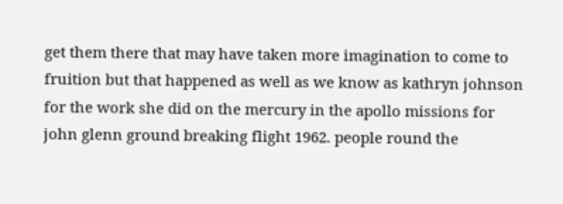get them there that may have taken more imagination to come to fruition but that happened as well as we know as kathryn johnson for the work she did on the mercury in the apollo missions for john glenn ground breaking flight 1962. people round the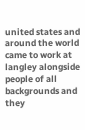united states and around the world came to work at langley alongside people of all backgrounds and they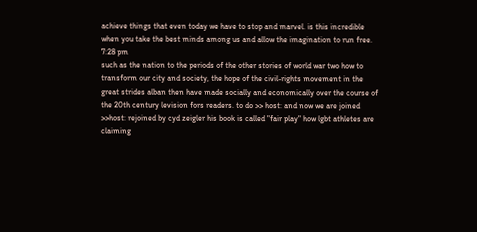achieve things that even today we have to stop and marvel. is this incredible when you take the best minds among us and allow the imagination to run free.
7:28 pm
such as the nation to the periods of the other stories of world war two how to transform our city and society, the hope of the civil-rights movement in the great strides alban then have made socially and economically over the course of the 20th century levision fors readers. to do >> host: and now we are joined >>host: rejoined by cyd zeigler his book is called "fair play" how lgbt athletes are claiming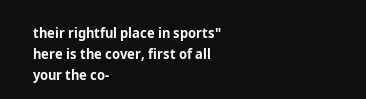their rightful place in sports" here is the cover, first of all your the co-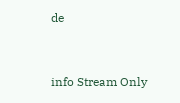de


info Stream Only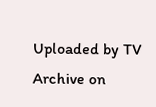Uploaded by TV Archive on